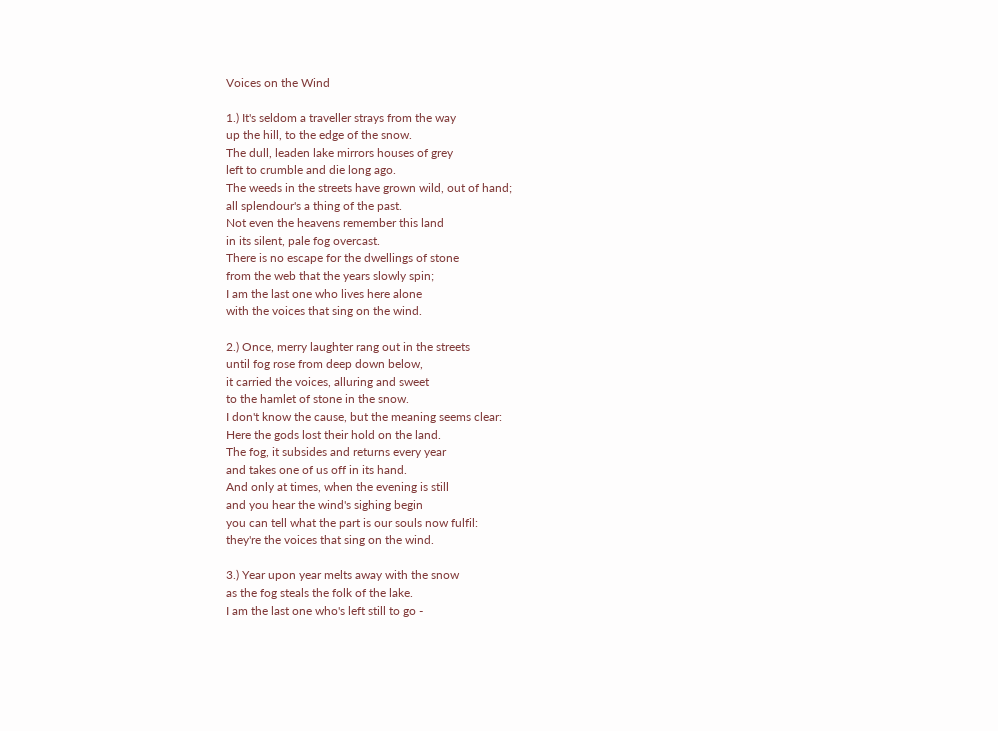Voices on the Wind

1.) It's seldom a traveller strays from the way
up the hill, to the edge of the snow.
The dull, leaden lake mirrors houses of grey
left to crumble and die long ago.
The weeds in the streets have grown wild, out of hand;
all splendour's a thing of the past.
Not even the heavens remember this land
in its silent, pale fog overcast.
There is no escape for the dwellings of stone
from the web that the years slowly spin;
I am the last one who lives here alone
with the voices that sing on the wind.

2.) Once, merry laughter rang out in the streets
until fog rose from deep down below,
it carried the voices, alluring and sweet
to the hamlet of stone in the snow.
I don't know the cause, but the meaning seems clear:
Here the gods lost their hold on the land.
The fog, it subsides and returns every year
and takes one of us off in its hand.
And only at times, when the evening is still
and you hear the wind's sighing begin
you can tell what the part is our souls now fulfil:
they're the voices that sing on the wind.

3.) Year upon year melts away with the snow
as the fog steals the folk of the lake.
I am the last one who's left still to go -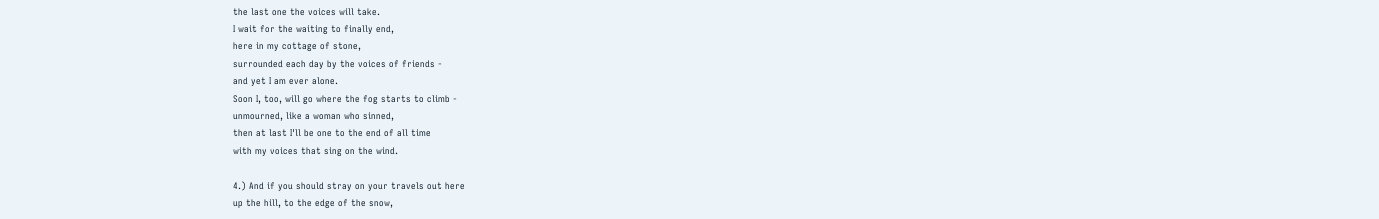the last one the voices will take.
I wait for the waiting to finally end,
here in my cottage of stone,
surrounded each day by the voices of friends -
and yet I am ever alone.
Soon I, too, will go where the fog starts to climb -
unmourned, like a woman who sinned,
then at last I'll be one to the end of all time
with my voices that sing on the wind.

4.) And if you should stray on your travels out here
up the hill, to the edge of the snow,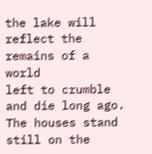the lake will reflect the remains of a world
left to crumble and die long ago.
The houses stand still on the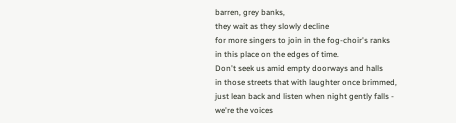barren, grey banks,
they wait as they slowly decline
for more singers to join in the fog-choir's ranks
in this place on the edges of time.
Don't seek us amid empty doorways and halls
in those streets that with laughter once brimmed,
just lean back and listen when night gently falls -
we're the voices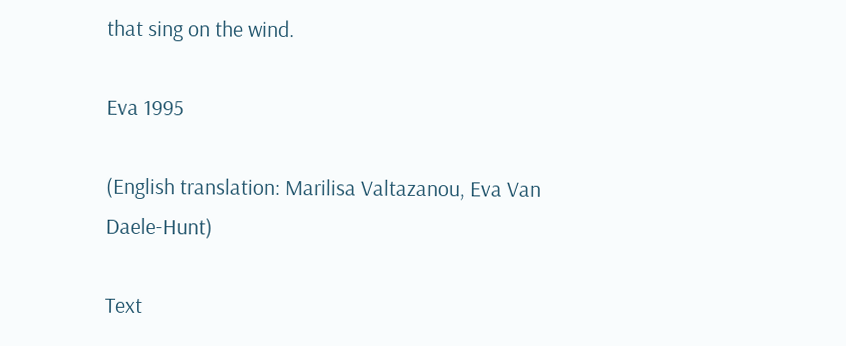that sing on the wind.

Eva 1995

(English translation: Marilisa Valtazanou, Eva Van Daele-Hunt)

Text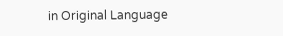in Original Language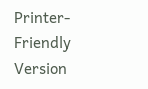Printer-Friendly Version